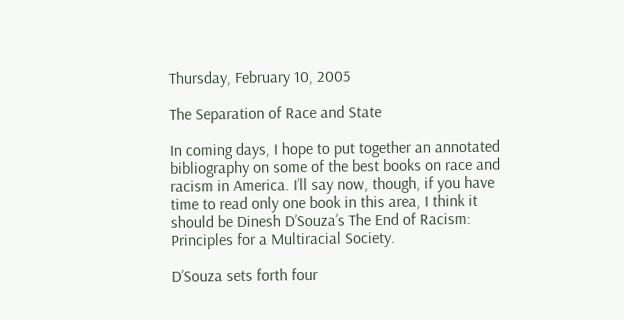Thursday, February 10, 2005

The Separation of Race and State

In coming days, I hope to put together an annotated bibliography on some of the best books on race and racism in America. I’ll say now, though, if you have time to read only one book in this area, I think it should be Dinesh D’Souza’s The End of Racism: Principles for a Multiracial Society.

D’Souza sets forth four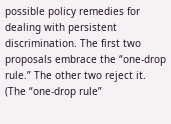possible policy remedies for dealing with persistent discrimination. The first two proposals embrace the “one-drop rule.” The other two reject it. (The “one-drop rule”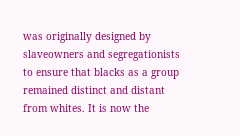was originally designed by slaveowners and segregationists to ensure that blacks as a group remained distinct and distant from whites. It is now the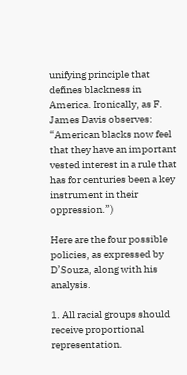unifying principle that defines blackness in America. Ironically, as F. James Davis observes: “American blacks now feel that they have an important vested interest in a rule that has for centuries been a key instrument in their oppression.”)

Here are the four possible policies, as expressed by D’Souza, along with his analysis.

1. All racial groups should receive proportional representation.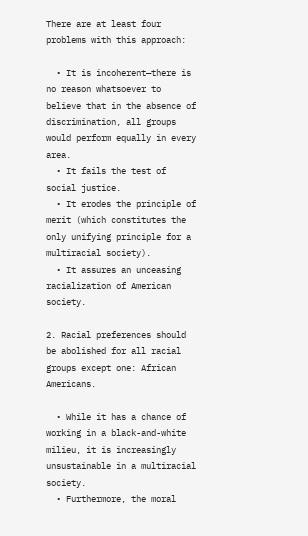There are at least four problems with this approach:

  • It is incoherent—there is no reason whatsoever to believe that in the absence of discrimination, all groups would perform equally in every area.
  • It fails the test of social justice.
  • It erodes the principle of merit (which constitutes the only unifying principle for a multiracial society).
  • It assures an unceasing racialization of American society.

2. Racial preferences should be abolished for all racial groups except one: African Americans.

  • While it has a chance of working in a black-and-white milieu, it is increasingly unsustainable in a multiracial society.
  • Furthermore, the moral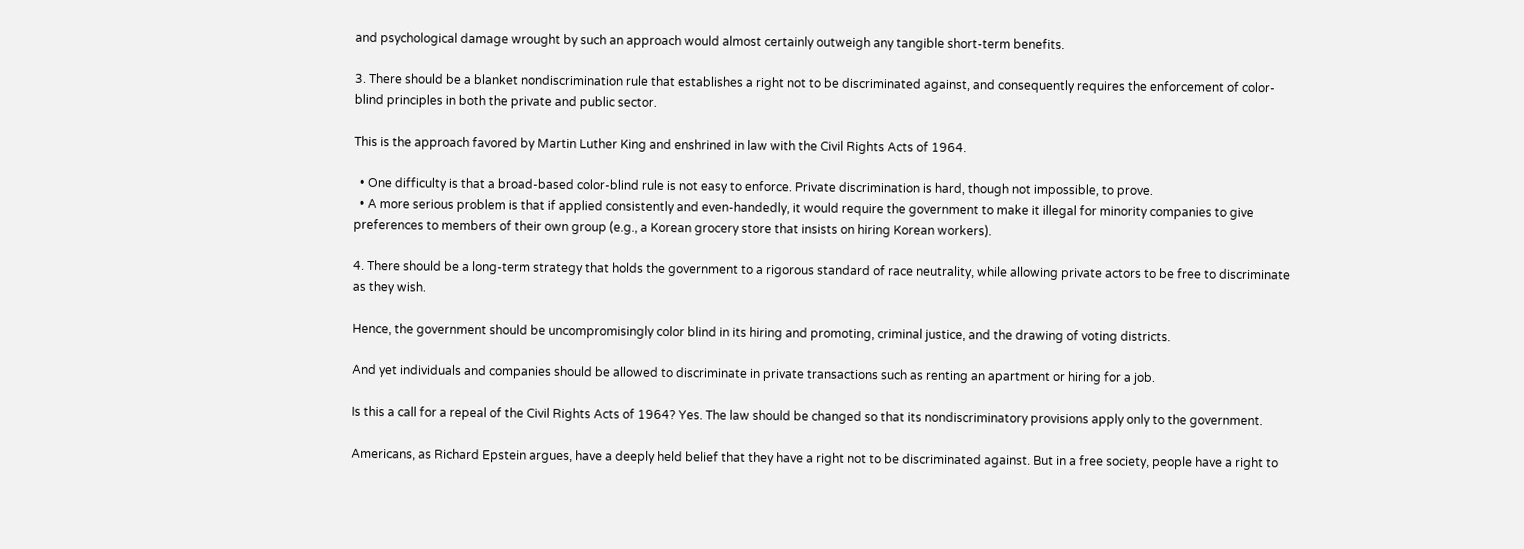and psychological damage wrought by such an approach would almost certainly outweigh any tangible short-term benefits.

3. There should be a blanket nondiscrimination rule that establishes a right not to be discriminated against, and consequently requires the enforcement of color-blind principles in both the private and public sector.

This is the approach favored by Martin Luther King and enshrined in law with the Civil Rights Acts of 1964.

  • One difficulty is that a broad-based color-blind rule is not easy to enforce. Private discrimination is hard, though not impossible, to prove.
  • A more serious problem is that if applied consistently and even-handedly, it would require the government to make it illegal for minority companies to give preferences to members of their own group (e.g., a Korean grocery store that insists on hiring Korean workers).

4. There should be a long-term strategy that holds the government to a rigorous standard of race neutrality, while allowing private actors to be free to discriminate as they wish.

Hence, the government should be uncompromisingly color blind in its hiring and promoting, criminal justice, and the drawing of voting districts.

And yet individuals and companies should be allowed to discriminate in private transactions such as renting an apartment or hiring for a job.

Is this a call for a repeal of the Civil Rights Acts of 1964? Yes. The law should be changed so that its nondiscriminatory provisions apply only to the government.

Americans, as Richard Epstein argues, have a deeply held belief that they have a right not to be discriminated against. But in a free society, people have a right to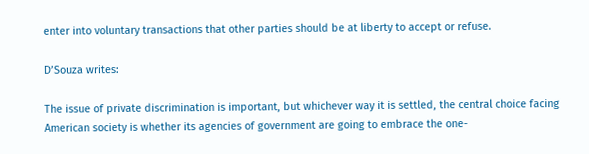enter into voluntary transactions that other parties should be at liberty to accept or refuse.

D’Souza writes:

The issue of private discrimination is important, but whichever way it is settled, the central choice facing American society is whether its agencies of government are going to embrace the one-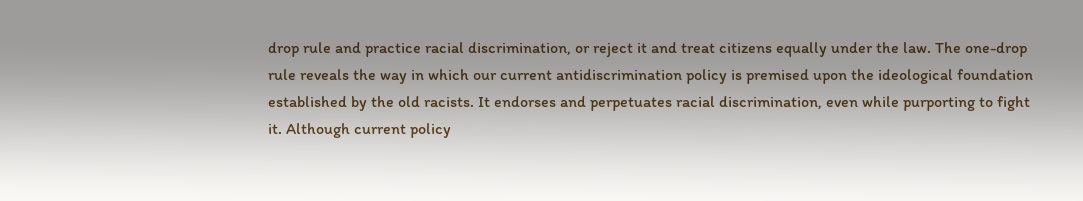drop rule and practice racial discrimination, or reject it and treat citizens equally under the law. The one-drop rule reveals the way in which our current antidiscrimination policy is premised upon the ideological foundation established by the old racists. It endorses and perpetuates racial discrimination, even while purporting to fight it. Although current policy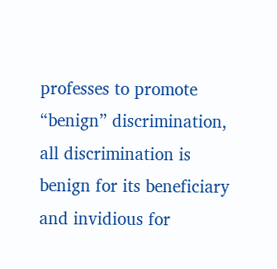professes to promote “benign” discrimination, all discrimination is benign for its beneficiary and invidious for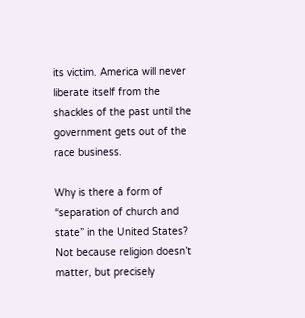its victim. America will never liberate itself from the shackles of the past until the government gets out of the race business.

Why is there a form of “separation of church and state” in the United States? Not because religion doesn’t matter, but precisely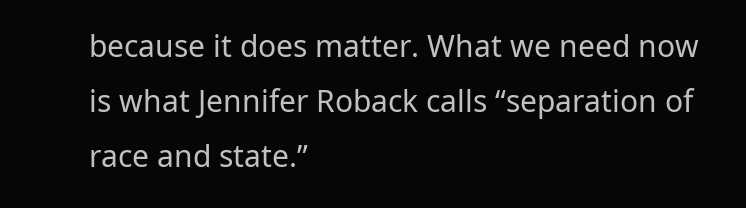because it does matter. What we need now is what Jennifer Roback calls “separation of race and state.”